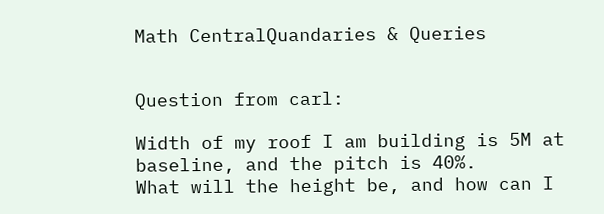Math CentralQuandaries & Queries


Question from carl:

Width of my roof I am building is 5M at baseline, and the pitch is 40%.
What will the height be, and how can I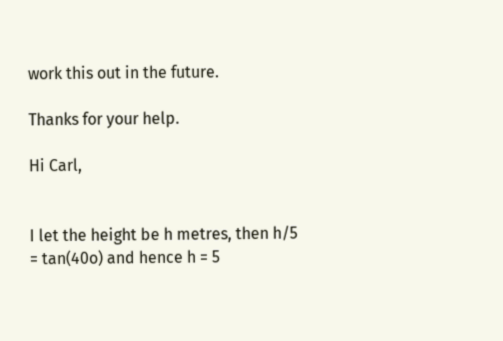work this out in the future.

Thanks for your help.

Hi Carl,


I let the height be h metres, then h/5 = tan(40o) and hence h = 5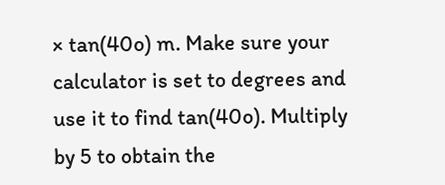× tan(40o) m. Make sure your calculator is set to degrees and use it to find tan(40o). Multiply by 5 to obtain the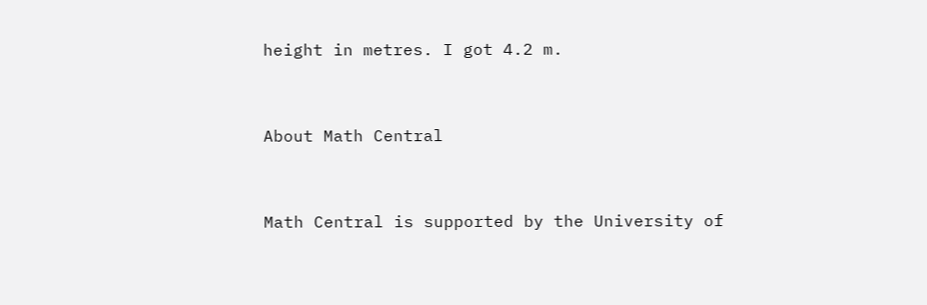height in metres. I got 4.2 m.


About Math Central


Math Central is supported by the University of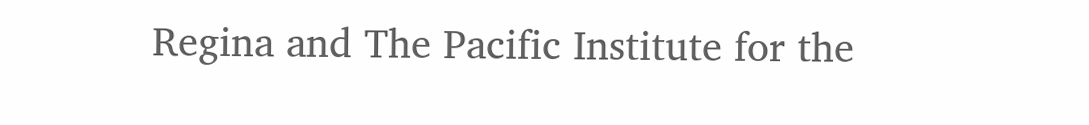Regina and The Pacific Institute for the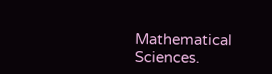Mathematical Sciences.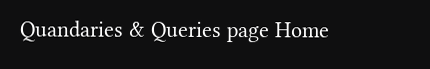Quandaries & Queries page Home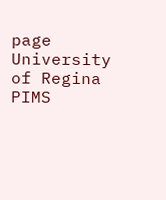page University of Regina PIMS